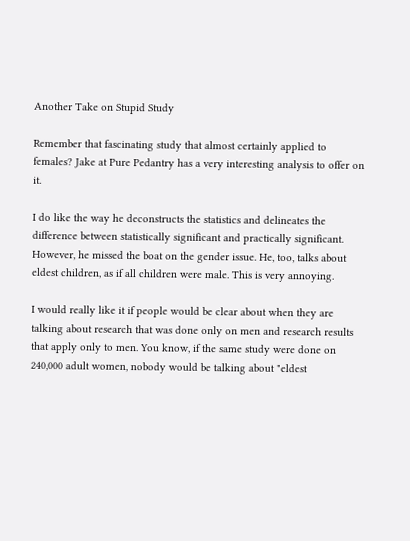Another Take on Stupid Study

Remember that fascinating study that almost certainly applied to females? Jake at Pure Pedantry has a very interesting analysis to offer on it.

I do like the way he deconstructs the statistics and delineates the difference between statistically significant and practically significant. However, he missed the boat on the gender issue. He, too, talks about eldest children, as if all children were male. This is very annoying.

I would really like it if people would be clear about when they are talking about research that was done only on men and research results that apply only to men. You know, if the same study were done on 240,000 adult women, nobody would be talking about "eldest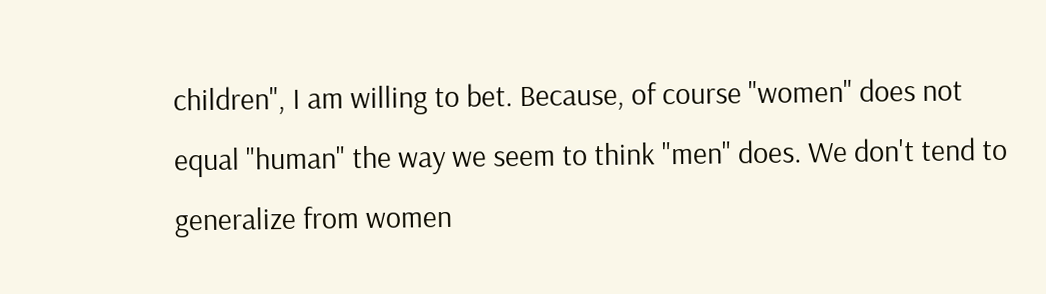children", I am willing to bet. Because, of course "women" does not equal "human" the way we seem to think "men" does. We don't tend to generalize from women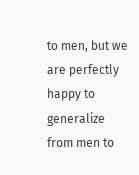to men, but we are perfectly happy to generalize from men to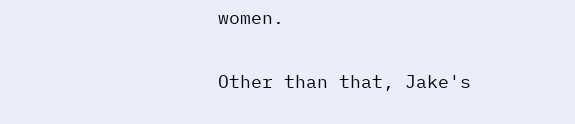women.

Other than that, Jake's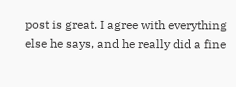post is great. I agree with everything else he says, and he really did a fine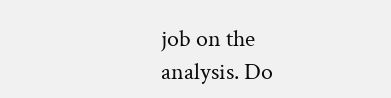job on the analysis. Do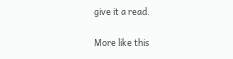give it a read.

More like this